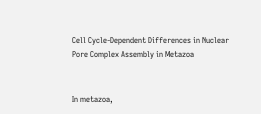Cell Cycle-Dependent Differences in Nuclear Pore Complex Assembly in Metazoa


In metazoa,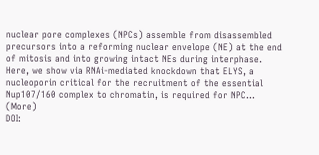nuclear pore complexes (NPCs) assemble from disassembled precursors into a reforming nuclear envelope (NE) at the end of mitosis and into growing intact NEs during interphase. Here, we show via RNAi-mediated knockdown that ELYS, a nucleoporin critical for the recruitment of the essential Nup107/160 complex to chromatin, is required for NPC… (More)
DOI: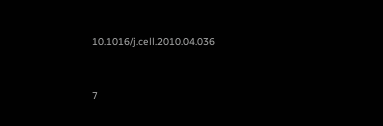10.1016/j.cell.2010.04.036


7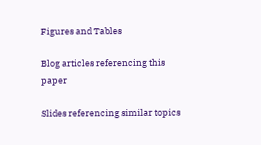Figures and Tables

Blog articles referencing this paper

Slides referencing similar topics